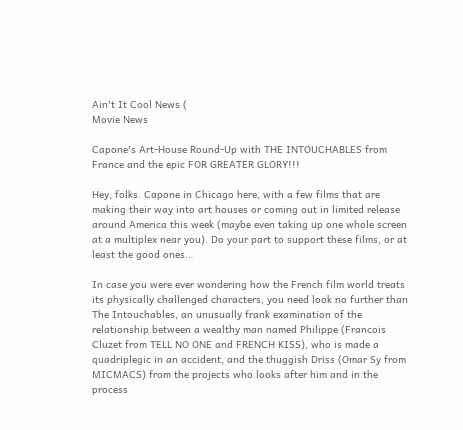Ain't It Cool News (
Movie News

Capone's Art-House Round-Up with THE INTOUCHABLES from France and the epic FOR GREATER GLORY!!!

Hey, folks. Capone in Chicago here, with a few films that are making their way into art houses or coming out in limited release around America this week (maybe even taking up one whole screen at a multiplex near you). Do your part to support these films, or at least the good ones…

In case you were ever wondering how the French film world treats its physically challenged characters, you need look no further than The Intouchables, an unusually frank examination of the relationship between a wealthy man named Philippe (Francois Cluzet from TELL NO ONE and FRENCH KISS), who is made a quadriplegic in an accident, and the thuggish Driss (Omar Sy from MICMACS) from the projects who looks after him and in the process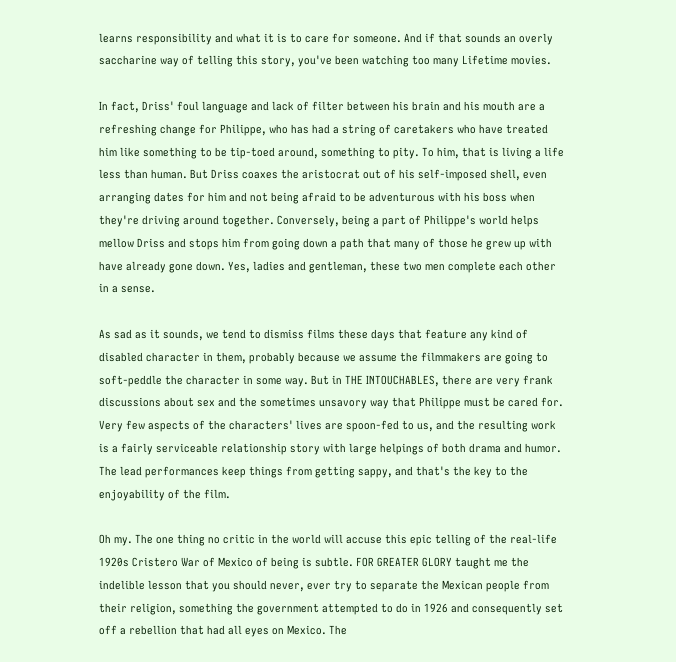learns responsibility and what it is to care for someone. And if that sounds an overly saccharine way of telling this story, you've been watching too many Lifetime movies.

In fact, Driss' foul language and lack of filter between his brain and his mouth are a refreshing change for Philippe, who has had a string of caretakers who have treated him like something to be tip-toed around, something to pity. To him, that is living a life less than human. But Driss coaxes the aristocrat out of his self-imposed shell, even arranging dates for him and not being afraid to be adventurous with his boss when they're driving around together. Conversely, being a part of Philippe's world helps mellow Driss and stops him from going down a path that many of those he grew up with have already gone down. Yes, ladies and gentleman, these two men complete each other in a sense.

As sad as it sounds, we tend to dismiss films these days that feature any kind of disabled character in them, probably because we assume the filmmakers are going to soft-peddle the character in some way. But in THE INTOUCHABLES, there are very frank discussions about sex and the sometimes unsavory way that Philippe must be cared for. Very few aspects of the characters' lives are spoon-fed to us, and the resulting work is a fairly serviceable relationship story with large helpings of both drama and humor. The lead performances keep things from getting sappy, and that's the key to the enjoyability of the film.

Oh my. The one thing no critic in the world will accuse this epic telling of the real-life 1920s Cristero War of Mexico of being is subtle. FOR GREATER GLORY taught me the indelible lesson that you should never, ever try to separate the Mexican people from their religion, something the government attempted to do in 1926 and consequently set off a rebellion that had all eyes on Mexico. The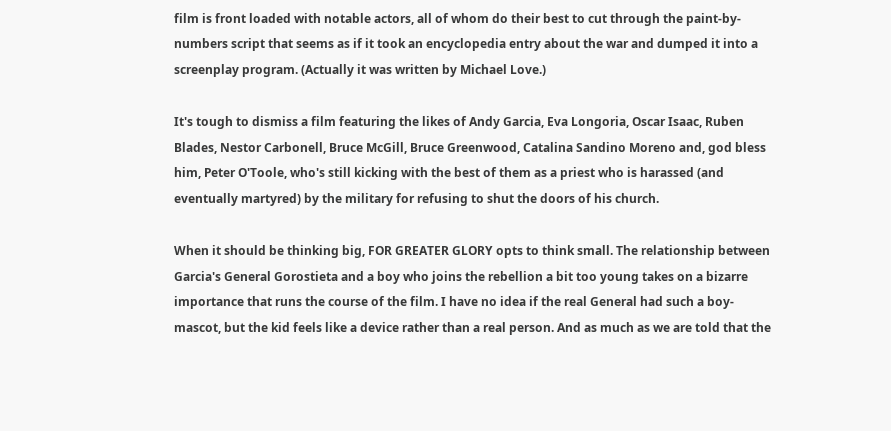film is front loaded with notable actors, all of whom do their best to cut through the paint-by-numbers script that seems as if it took an encyclopedia entry about the war and dumped it into a screenplay program. (Actually it was written by Michael Love.)

It's tough to dismiss a film featuring the likes of Andy Garcia, Eva Longoria, Oscar Isaac, Ruben Blades, Nestor Carbonell, Bruce McGill, Bruce Greenwood, Catalina Sandino Moreno and, god bless him, Peter O'Toole, who's still kicking with the best of them as a priest who is harassed (and eventually martyred) by the military for refusing to shut the doors of his church.

When it should be thinking big, FOR GREATER GLORY opts to think small. The relationship between Garcia's General Gorostieta and a boy who joins the rebellion a bit too young takes on a bizarre importance that runs the course of the film. I have no idea if the real General had such a boy-mascot, but the kid feels like a device rather than a real person. And as much as we are told that the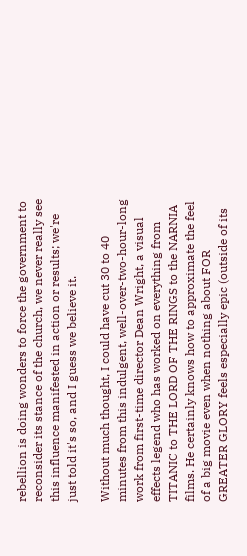rebellion is doing wonders to force the government to reconsider its stance of the church, we never really see this influence manifested in action or results; we're just told it's so, and I guess we believe it.

Without much thought, I could have cut 30 to 40 minutes from this indulgent, well-over-two-hour-long work from first-time director Dean Wright, a visual effects legend who has worked on everything from TITANIC to THE LORD OF THE RINGS to the NARNIA films. He certainly knows how to approximate the feel of a big movie even when nothing about FOR GREATER GLORY feels especially epic (outside of its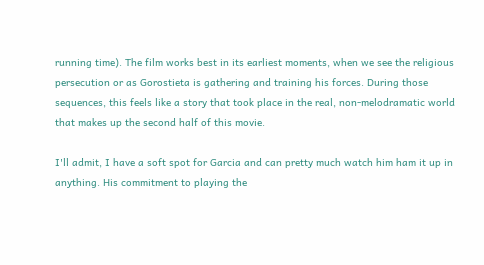running time). The film works best in its earliest moments, when we see the religious persecution or as Gorostieta is gathering and training his forces. During those sequences, this feels like a story that took place in the real, non-melodramatic world that makes up the second half of this movie.

I'll admit, I have a soft spot for Garcia and can pretty much watch him ham it up in anything. His commitment to playing the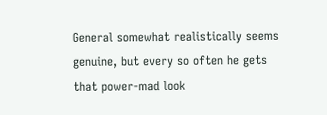General somewhat realistically seems genuine, but every so often he gets that power-mad look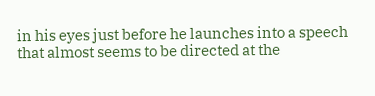in his eyes just before he launches into a speech that almost seems to be directed at the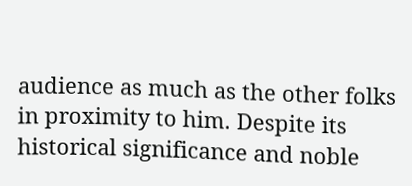audience as much as the other folks in proximity to him. Despite its historical significance and noble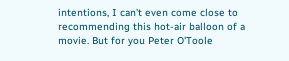intentions, I can't even come close to recommending this hot-air balloon of a movie. But for you Peter O'Toole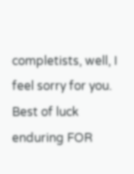completists, well, I feel sorry for you. Best of luck enduring FOR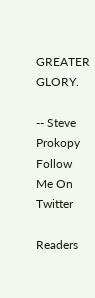GREATER GLORY.

-- Steve Prokopy
Follow Me On Twitter

Readers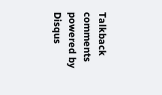Talkback
comments powered by Disqus